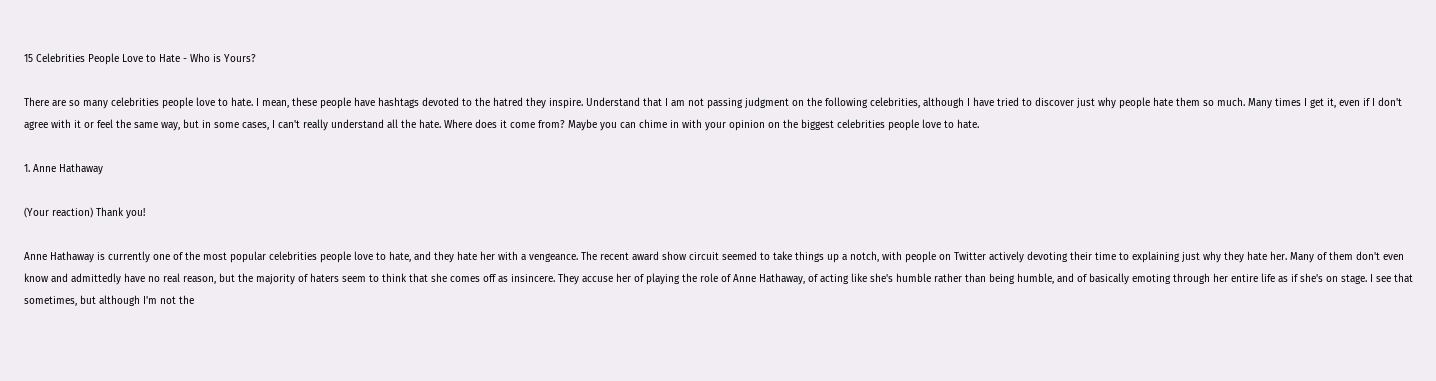15 Celebrities People Love to Hate - Who is Yours?

There are so many celebrities people love to hate. I mean, these people have hashtags devoted to the hatred they inspire. Understand that I am not passing judgment on the following celebrities, although I have tried to discover just why people hate them so much. Many times I get it, even if I don't agree with it or feel the same way, but in some cases, I can't really understand all the hate. Where does it come from? Maybe you can chime in with your opinion on the biggest celebrities people love to hate.

1. Anne Hathaway

(Your reaction) Thank you!

Anne Hathaway is currently one of the most popular celebrities people love to hate, and they hate her with a vengeance. The recent award show circuit seemed to take things up a notch, with people on Twitter actively devoting their time to explaining just why they hate her. Many of them don't even know and admittedly have no real reason, but the majority of haters seem to think that she comes off as insincere. They accuse her of playing the role of Anne Hathaway, of acting like she's humble rather than being humble, and of basically emoting through her entire life as if she's on stage. I see that sometimes, but although I'm not the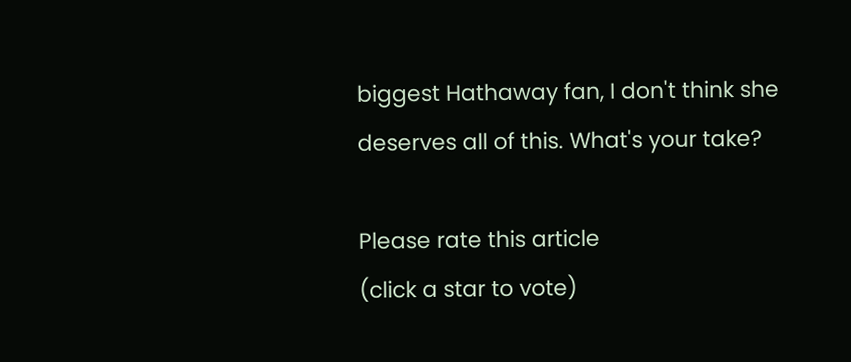biggest Hathaway fan, I don't think she deserves all of this. What's your take?

Please rate this article
(click a star to vote)